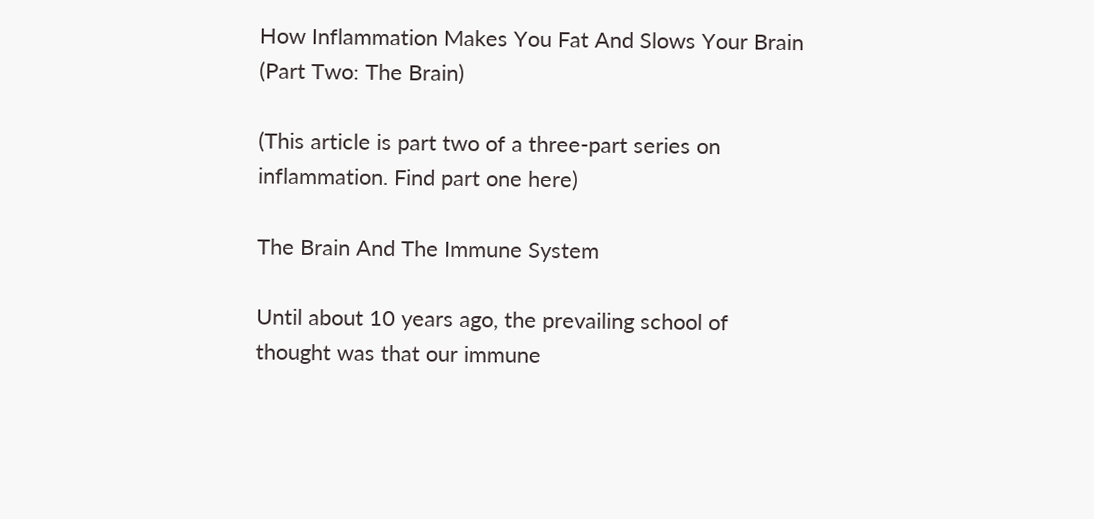How Inflammation Makes You Fat And Slows Your Brain (Part Two: The Brain)

(This article is part two of a three-part series on inflammation. Find part one here)

The Brain And The Immune System

Until about 10 years ago, the prevailing school of thought was that our immune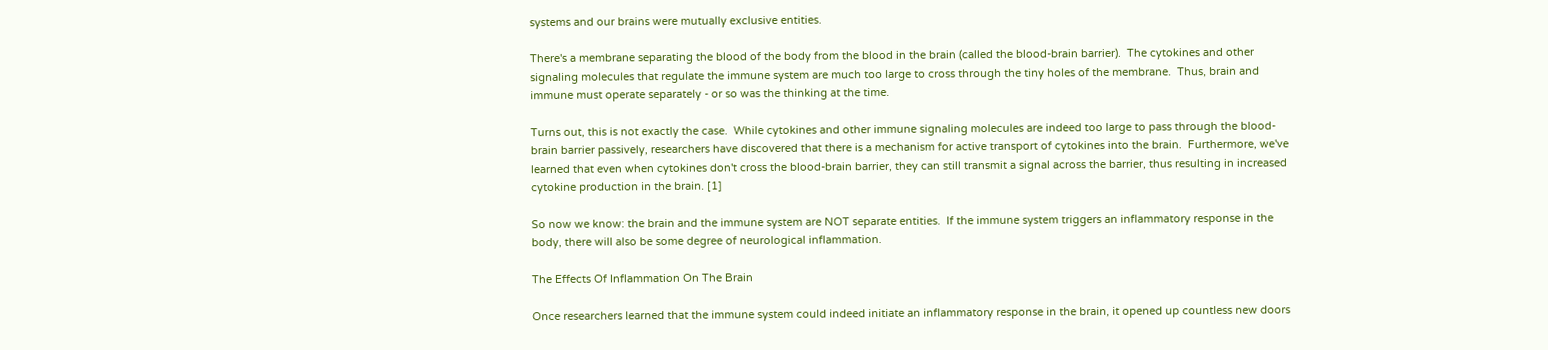systems and our brains were mutually exclusive entities.

There's a membrane separating the blood of the body from the blood in the brain (called the blood-brain barrier).  The cytokines and other signaling molecules that regulate the immune system are much too large to cross through the tiny holes of the membrane.  Thus, brain and immune must operate separately - or so was the thinking at the time.

Turns out, this is not exactly the case.  While cytokines and other immune signaling molecules are indeed too large to pass through the blood-brain barrier passively, researchers have discovered that there is a mechanism for active transport of cytokines into the brain.  Furthermore, we've learned that even when cytokines don't cross the blood-brain barrier, they can still transmit a signal across the barrier, thus resulting in increased cytokine production in the brain. [1]

So now we know: the brain and the immune system are NOT separate entities.  If the immune system triggers an inflammatory response in the body, there will also be some degree of neurological inflammation.

The Effects Of Inflammation On The Brain

Once researchers learned that the immune system could indeed initiate an inflammatory response in the brain, it opened up countless new doors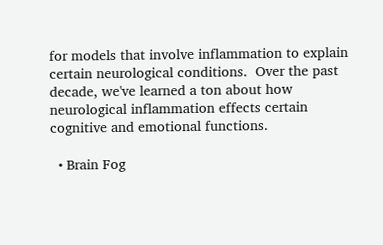for models that involve inflammation to explain certain neurological conditions.  Over the past decade, we've learned a ton about how neurological inflammation effects certain cognitive and emotional functions.

  • Brain Fog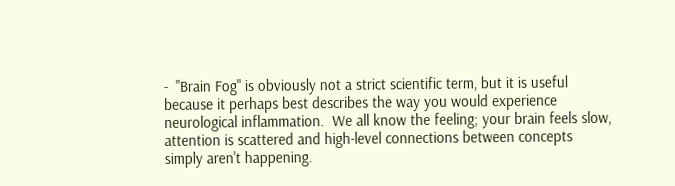-  "Brain Fog" is obviously not a strict scientific term, but it is useful because it perhaps best describes the way you would experience neurological inflammation.  We all know the feeling; your brain feels slow, attention is scattered and high-level connections between concepts simply aren't happening.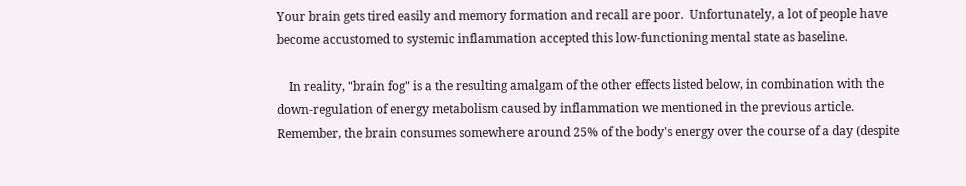Your brain gets tired easily and memory formation and recall are poor.  Unfortunately, a lot of people have become accustomed to systemic inflammation accepted this low-functioning mental state as baseline.

    In reality, "brain fog" is a the resulting amalgam of the other effects listed below, in combination with the down-regulation of energy metabolism caused by inflammation we mentioned in the previous article.  Remember, the brain consumes somewhere around 25% of the body's energy over the course of a day (despite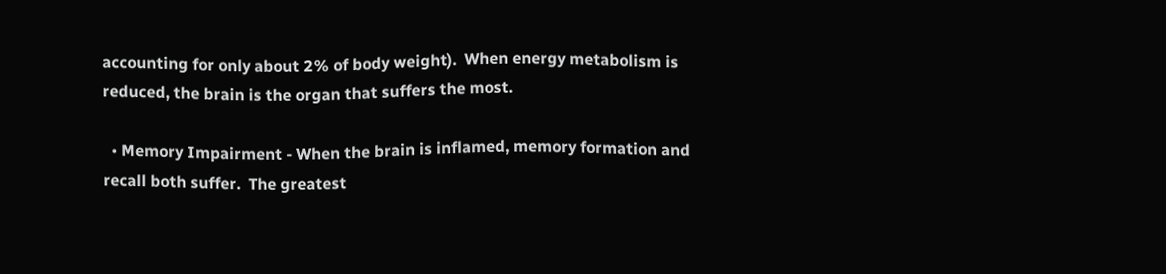accounting for only about 2% of body weight).  When energy metabolism is reduced, the brain is the organ that suffers the most.

  • Memory Impairment - When the brain is inflamed, memory formation and recall both suffer.  The greatest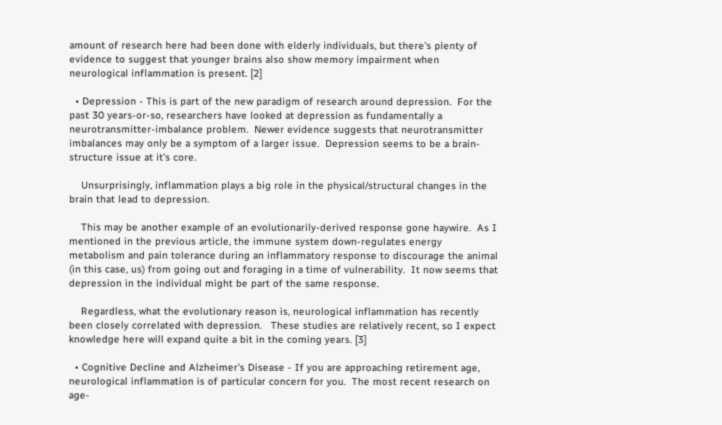amount of research here had been done with elderly individuals, but there's plenty of evidence to suggest that younger brains also show memory impairment when neurological inflammation is present. [2]

  • Depression - This is part of the new paradigm of research around depression.  For the past 30 years-or-so, researchers have looked at depression as fundamentally a neurotransmitter-imbalance problem.  Newer evidence suggests that neurotransmitter imbalances may only be a symptom of a larger issue.  Depression seems to be a brain-structure issue at it's core.

    Unsurprisingly, inflammation plays a big role in the physical/structural changes in the brain that lead to depression.

    This may be another example of an evolutionarily-derived response gone haywire.  As I mentioned in the previous article, the immune system down-regulates energy metabolism and pain tolerance during an inflammatory response to discourage the animal (in this case, us) from going out and foraging in a time of vulnerability.  It now seems that depression in the individual might be part of the same response.

    Regardless, what the evolutionary reason is, neurological inflammation has recently been closely correlated with depression.   These studies are relatively recent, so I expect knowledge here will expand quite a bit in the coming years. [3]

  • Cognitive Decline and Alzheimer's Disease - If you are approaching retirement age, neurological inflammation is of particular concern for you.  The most recent research on age-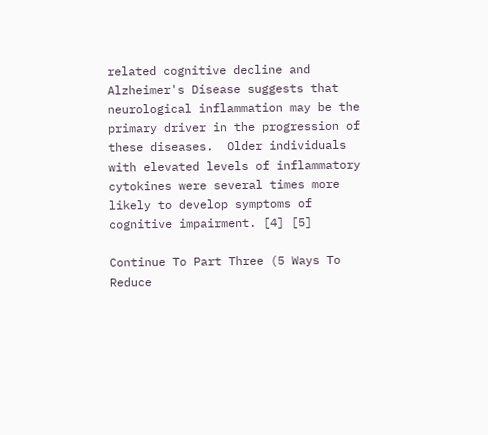related cognitive decline and Alzheimer's Disease suggests that neurological inflammation may be the primary driver in the progression of these diseases.  Older individuals with elevated levels of inflammatory cytokines were several times more likely to develop symptoms of cognitive impairment. [4] [5]

Continue To Part Three (5 Ways To Reduce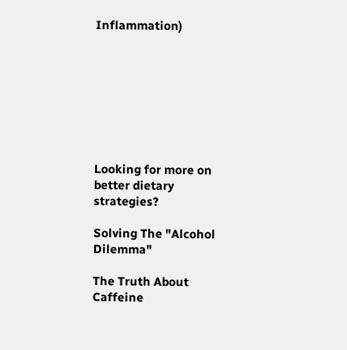Inflammation)








Looking for more on better dietary strategies?

Solving The "Alcohol Dilemma"

The Truth About Caffeine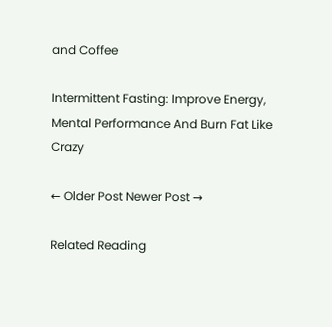and Coffee

Intermittent Fasting: Improve Energy, Mental Performance And Burn Fat Like Crazy

← Older Post Newer Post →

Related Reading